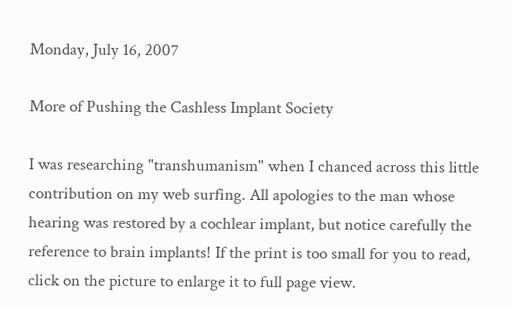Monday, July 16, 2007

More of Pushing the Cashless Implant Society

I was researching "transhumanism" when I chanced across this little contribution on my web surfing. All apologies to the man whose hearing was restored by a cochlear implant, but notice carefully the reference to brain implants! If the print is too small for you to read, click on the picture to enlarge it to full page view.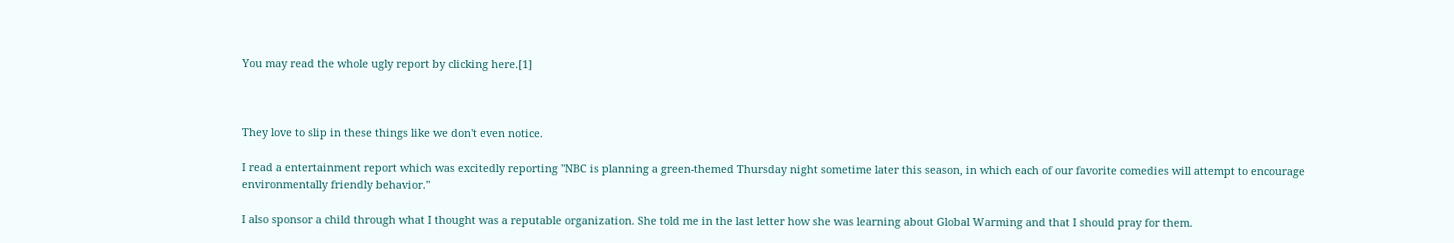You may read the whole ugly report by clicking here.[1]



They love to slip in these things like we don't even notice.

I read a entertainment report which was excitedly reporting "NBC is planning a green-themed Thursday night sometime later this season, in which each of our favorite comedies will attempt to encourage environmentally friendly behavior."

I also sponsor a child through what I thought was a reputable organization. She told me in the last letter how she was learning about Global Warming and that I should pray for them.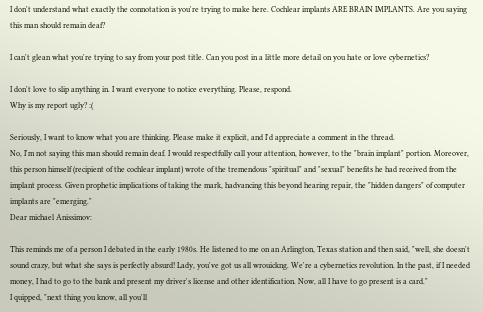I don't understand what exactly the connotation is you're trying to make here. Cochlear implants ARE BRAIN IMPLANTS. Are you saying this man should remain deaf?

I can't glean what you're trying to say from your post title. Can you post in a little more detail on you hate or love cybernetics?

I don't love to slip anything in. I want everyone to notice everything. Please, respond.
Why is my report ugly? :(

Seriously, I want to know what you are thinking. Please make it explicit, and I'd appreciate a comment in the thread.
No, I'm not saying this man should remain deaf. I would respectfully call your attention, however, to the "brain implant" portion. Moreover, this person himself (recipient of the cochlear implant) wrote of the tremendous "spiritual" and "sexual" benefits he had received from the implant process. Given prophetic implications of taking the mark, hadvancing this beyond hearing repair, the "hidden dangers" of computer implants are "emerging."
Dear michael Anissimov:

This reminds me of a person I debated in the early 1980s. He listened to me on an Arlington, Texas station and then said, "well, she doesn't sound crazy, but what she says is perfectly absurd! Lady, you've got us all wrouickng. We're a cybernetics revolution. In the past, if I needed money, I had to go to the bank and present my driver's license and other identification. Now, all I have to go present is a card."
I quipped, "next thing you know, all you'll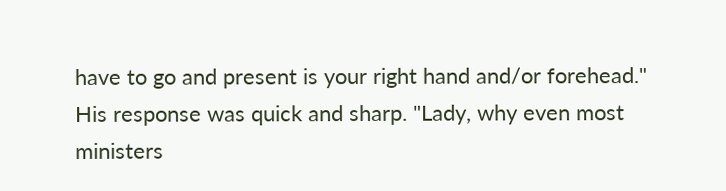have to go and present is your right hand and/or forehead."
His response was quick and sharp. "Lady, why even most ministers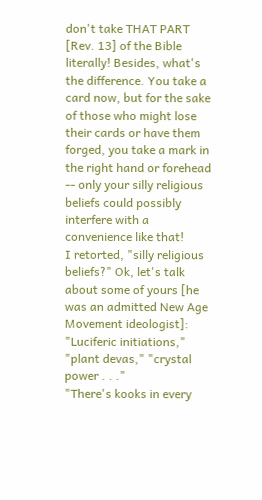don't take THAT PART [Rev. 13] of the Bible literally! Besides, what's the difference. You take a card now, but for the sake of those who might lose their cards or have them forged, you take a mark in the right hand or forehead -- only your silly religious beliefs could possibly interfere with a convenience like that!
I retorted, "silly religious beliefs?" Ok, let's talk about some of yours [he was an admitted New Age Movement ideologist]: "Luciferic initiations," "plant devas," "crystal power . . ."
"There's kooks in every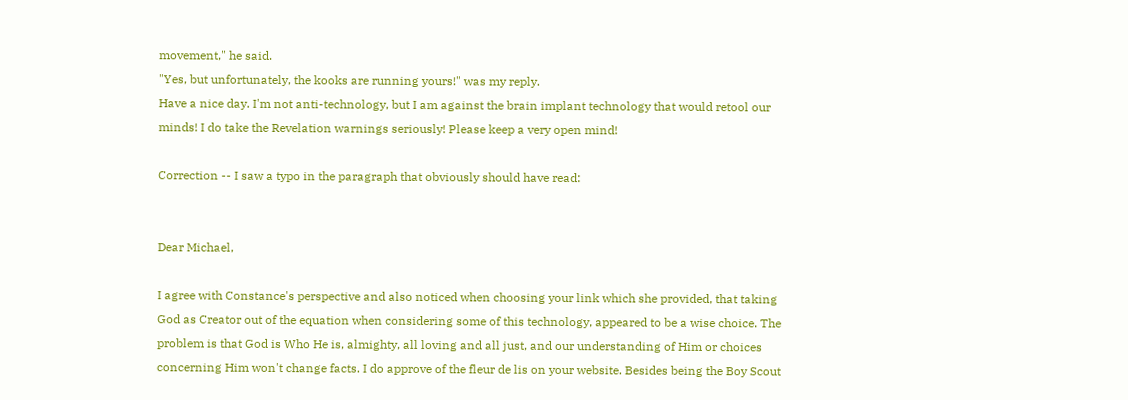movement," he said.
"Yes, but unfortunately, the kooks are running yours!" was my reply.
Have a nice day. I'm not anti-technology, but I am against the brain implant technology that would retool our minds! I do take the Revelation warnings seriously! Please keep a very open mind!

Correction -- I saw a typo in the paragraph that obviously should have read:


Dear Michael,

I agree with Constance's perspective and also noticed when choosing your link which she provided, that taking God as Creator out of the equation when considering some of this technology, appeared to be a wise choice. The problem is that God is Who He is, almighty, all loving and all just, and our understanding of Him or choices concerning Him won't change facts. I do approve of the fleur de lis on your website. Besides being the Boy Scout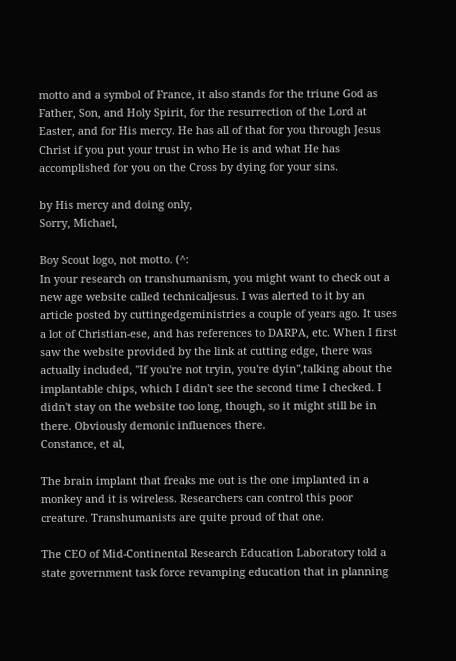motto and a symbol of France, it also stands for the triune God as Father, Son, and Holy Spirit, for the resurrection of the Lord at Easter, and for His mercy. He has all of that for you through Jesus Christ if you put your trust in who He is and what He has accomplished for you on the Cross by dying for your sins.

by His mercy and doing only,
Sorry, Michael,

Boy Scout logo, not motto. (^:
In your research on transhumanism, you might want to check out a new age website called technicaljesus. I was alerted to it by an article posted by cuttingedgeministries a couple of years ago. It uses a lot of Christian-ese, and has references to DARPA, etc. When I first saw the website provided by the link at cutting edge, there was actually included, "If you're not tryin, you're dyin",talking about the implantable chips, which I didn't see the second time I checked. I didn't stay on the website too long, though, so it might still be in there. Obviously demonic influences there.
Constance, et al,

The brain implant that freaks me out is the one implanted in a monkey and it is wireless. Researchers can control this poor creature. Transhumanists are quite proud of that one.

The CEO of Mid-Continental Research Education Laboratory told a state government task force revamping education that in planning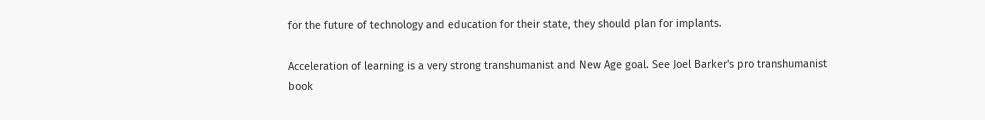for the future of technology and education for their state, they should plan for implants.

Acceleration of learning is a very strong transhumanist and New Age goal. See Joel Barker's pro transhumanist book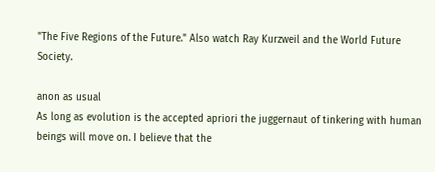"The Five Regions of the Future." Also watch Ray Kurzweil and the World Future Society.

anon as usual
As long as evolution is the accepted apriori the juggernaut of tinkering with human beings will move on. I believe that the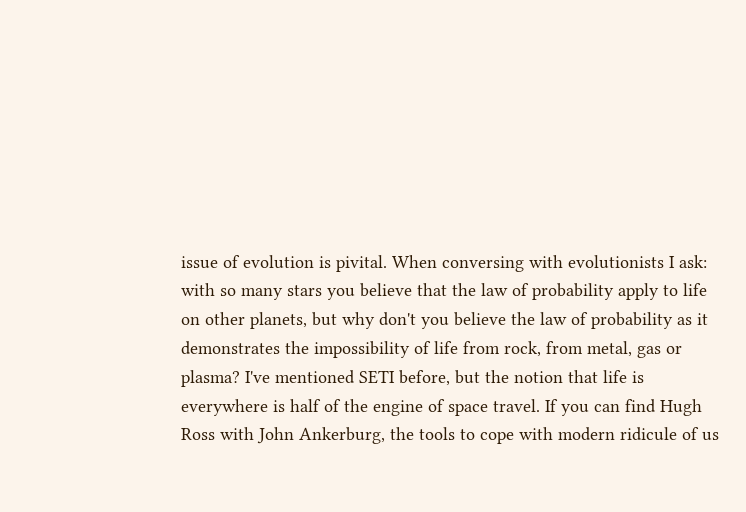issue of evolution is pivital. When conversing with evolutionists I ask: with so many stars you believe that the law of probability apply to life on other planets, but why don't you believe the law of probability as it demonstrates the impossibility of life from rock, from metal, gas or plasma? I've mentioned SETI before, but the notion that life is everywhere is half of the engine of space travel. If you can find Hugh Ross with John Ankerburg, the tools to cope with modern ridicule of us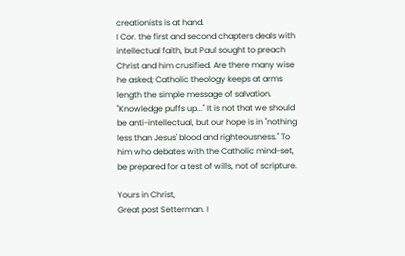creationists is at hand.
I Cor. the first and second chapters deals with intellectual faith, but Paul sought to preach Christ and him crusified. Are there many wise he asked; Catholic theology keeps at arms length the simple message of salvation. "Knowledge puffs up..." It is not that we should be anti-intellectual, but our hope is in "nothing less than Jesus' blood and righteousness." To him who debates with the Catholic mind-set, be prepared for a test of wills, not of scripture.

Yours in Christ,
Great post Setterman. I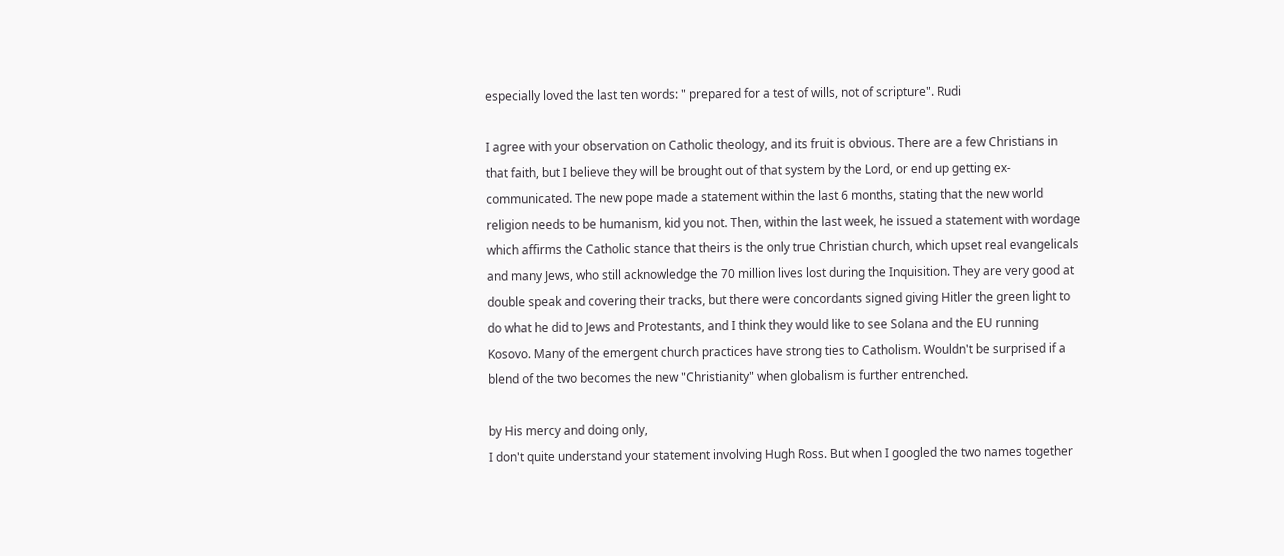especially loved the last ten words: " prepared for a test of wills, not of scripture". Rudi

I agree with your observation on Catholic theology, and its fruit is obvious. There are a few Christians in that faith, but I believe they will be brought out of that system by the Lord, or end up getting ex-communicated. The new pope made a statement within the last 6 months, stating that the new world religion needs to be humanism, kid you not. Then, within the last week, he issued a statement with wordage which affirms the Catholic stance that theirs is the only true Christian church, which upset real evangelicals and many Jews, who still acknowledge the 70 million lives lost during the Inquisition. They are very good at double speak and covering their tracks, but there were concordants signed giving Hitler the green light to do what he did to Jews and Protestants, and I think they would like to see Solana and the EU running Kosovo. Many of the emergent church practices have strong ties to Catholism. Wouldn't be surprised if a blend of the two becomes the new "Christianity" when globalism is further entrenched.

by His mercy and doing only,
I don't quite understand your statement involving Hugh Ross. But when I googled the two names together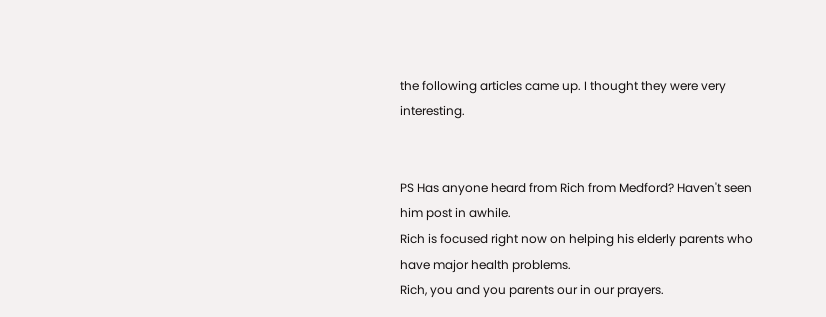the following articles came up. I thought they were very interesting.


PS Has anyone heard from Rich from Medford? Haven't seen him post in awhile.
Rich is focused right now on helping his elderly parents who have major health problems.
Rich, you and you parents our in our prayers.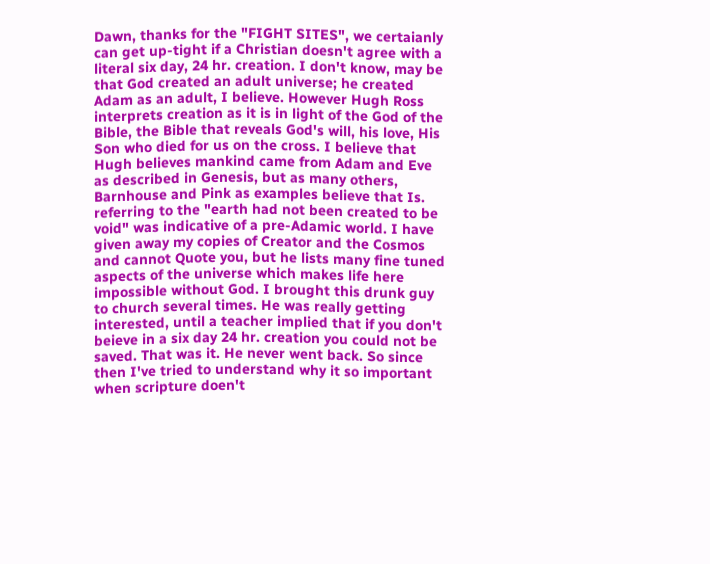Dawn, thanks for the "FIGHT SITES", we certaianly can get up-tight if a Christian doesn't agree with a literal six day, 24 hr. creation. I don't know, may be that God created an adult universe; he created Adam as an adult, I believe. However Hugh Ross interprets creation as it is in light of the God of the Bible, the Bible that reveals God's will, his love, His Son who died for us on the cross. I believe that Hugh believes mankind came from Adam and Eve as described in Genesis, but as many others, Barnhouse and Pink as examples believe that Is. referring to the "earth had not been created to be void" was indicative of a pre-Adamic world. I have given away my copies of Creator and the Cosmos and cannot Quote you, but he lists many fine tuned aspects of the universe which makes life here impossible without God. I brought this drunk guy to church several times. He was really getting interested, until a teacher implied that if you don't beieve in a six day 24 hr. creation you could not be saved. That was it. He never went back. So since then I've tried to understand why it so important when scripture doen't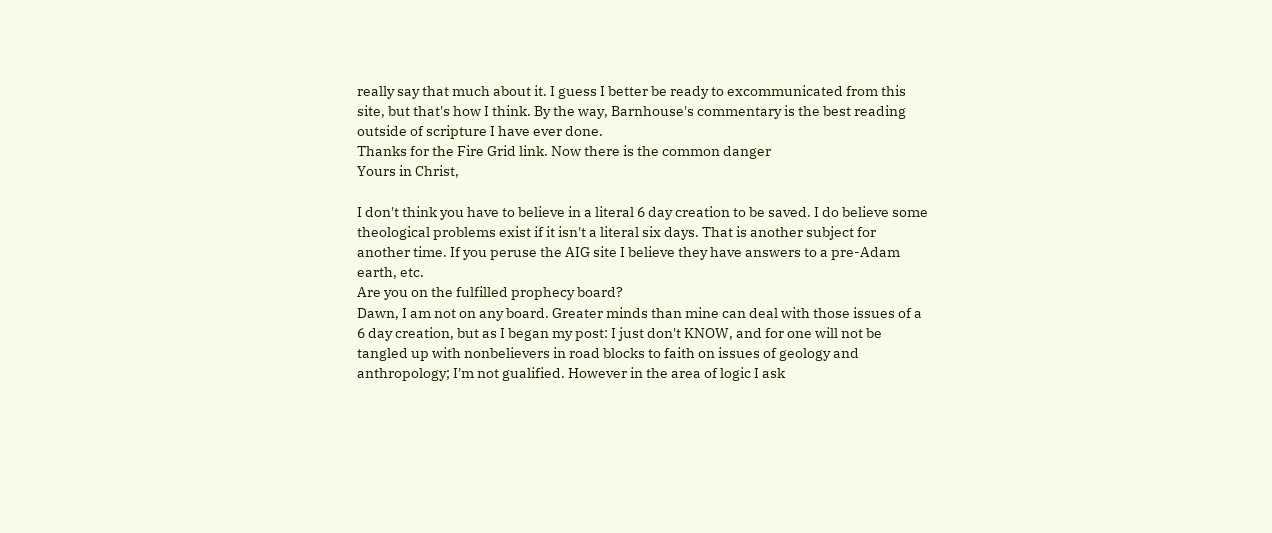really say that much about it. I guess I better be ready to excommunicated from this site, but that's how I think. By the way, Barnhouse's commentary is the best reading outside of scripture I have ever done.
Thanks for the Fire Grid link. Now there is the common danger
Yours in Christ,

I don't think you have to believe in a literal 6 day creation to be saved. I do believe some theological problems exist if it isn't a literal six days. That is another subject for another time. If you peruse the AIG site I believe they have answers to a pre-Adam earth, etc.
Are you on the fulfilled prophecy board?
Dawn, I am not on any board. Greater minds than mine can deal with those issues of a 6 day creation, but as I began my post: I just don't KNOW, and for one will not be tangled up with nonbelievers in road blocks to faith on issues of geology and anthropology; I'm not gualified. However in the area of logic I ask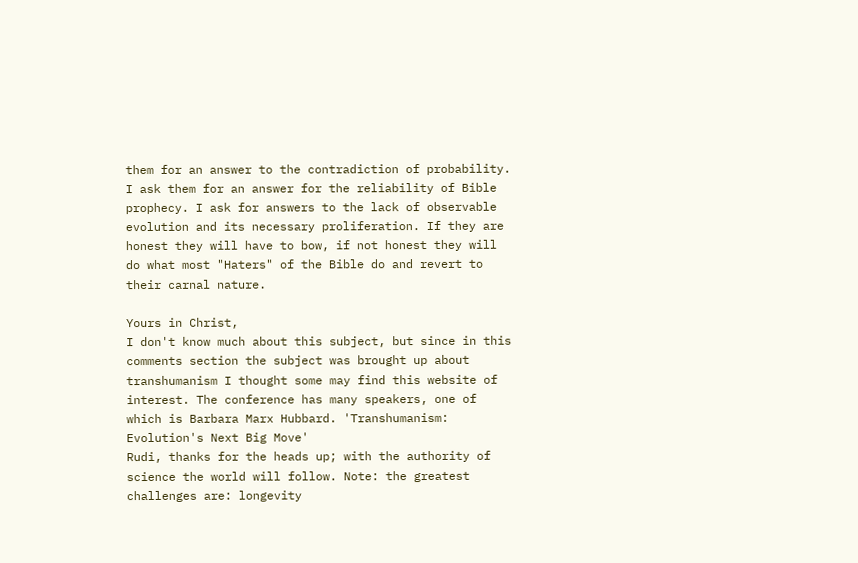them for an answer to the contradiction of probability. I ask them for an answer for the reliability of Bible prophecy. I ask for answers to the lack of observable evolution and its necessary proliferation. If they are honest they will have to bow, if not honest they will do what most "Haters" of the Bible do and revert to their carnal nature.

Yours in Christ,
I don't know much about this subject, but since in this comments section the subject was brought up about transhumanism I thought some may find this website of interest. The conference has many speakers, one of which is Barbara Marx Hubbard. 'Transhumanism: Evolution's Next Big Move'
Rudi, thanks for the heads up; with the authority of science the world will follow. Note: the greatest challenges are: longevity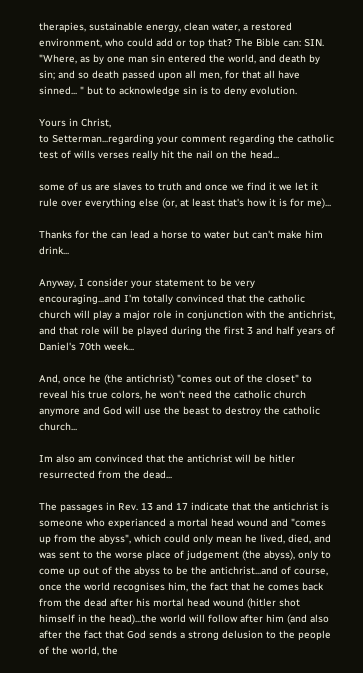therapies, sustainable energy, clean water, a restored environment, who could add or top that? The Bible can: SIN.
"Where, as by one man sin entered the world, and death by sin; and so death passed upon all men, for that all have sinned... " but to acknowledge sin is to deny evolution.

Yours in Christ,
to Setterman...regarding your comment regarding the catholic test of wills verses really hit the nail on the head...

some of us are slaves to truth and once we find it we let it rule over everything else (or, at least that's how it is for me)...

Thanks for the can lead a horse to water but can't make him drink...

Anyway, I consider your statement to be very encouraging...and I'm totally convinced that the catholic church will play a major role in conjunction with the antichrist, and that role will be played during the first 3 and half years of Daniel's 70th week...

And, once he (the antichrist) "comes out of the closet" to reveal his true colors, he won't need the catholic church anymore and God will use the beast to destroy the catholic church...

Im also am convinced that the antichrist will be hitler resurrected from the dead...

The passages in Rev. 13 and 17 indicate that the antichrist is someone who experianced a mortal head wound and "comes up from the abyss", which could only mean he lived, died, and was sent to the worse place of judgement (the abyss), only to come up out of the abyss to be the antichrist...and of course, once the world recognises him, the fact that he comes back from the dead after his mortal head wound (hitler shot himself in the head)...the world will follow after him (and also after the fact that God sends a strong delusion to the people of the world, the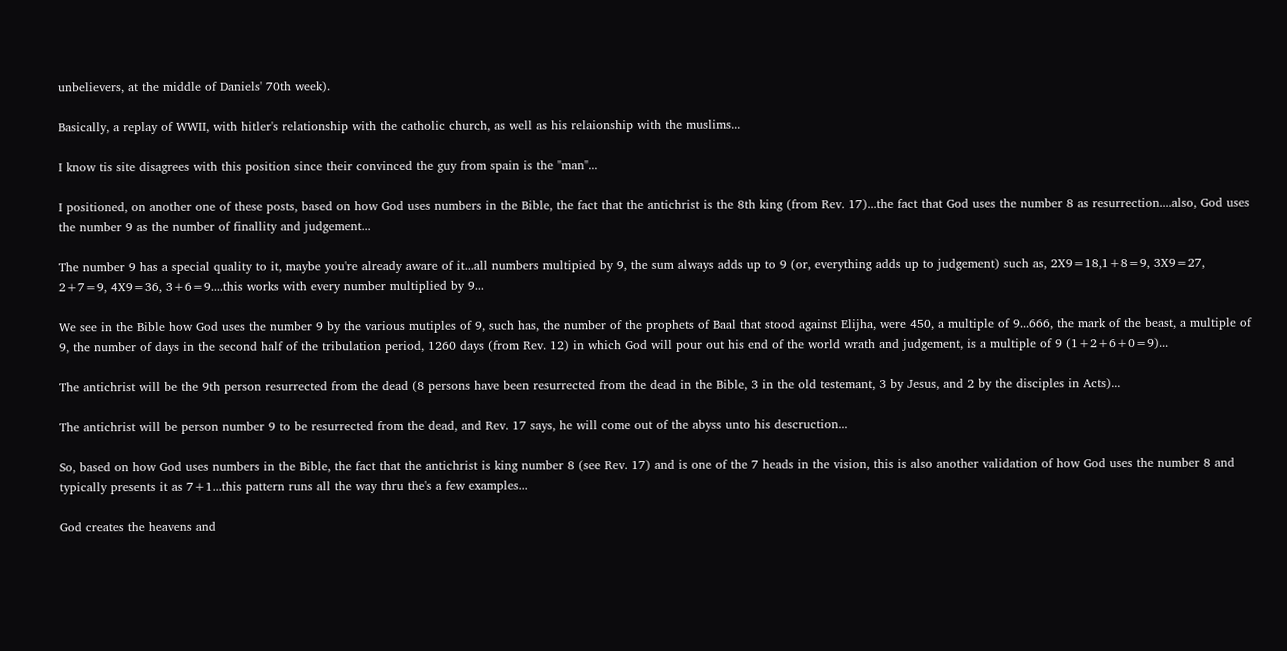unbelievers, at the middle of Daniels' 70th week).

Basically, a replay of WWII, with hitler's relationship with the catholic church, as well as his relaionship with the muslims...

I know tis site disagrees with this position since their convinced the guy from spain is the "man"...

I positioned, on another one of these posts, based on how God uses numbers in the Bible, the fact that the antichrist is the 8th king (from Rev. 17)...the fact that God uses the number 8 as resurrection....also, God uses the number 9 as the number of finallity and judgement...

The number 9 has a special quality to it, maybe you're already aware of it...all numbers multipied by 9, the sum always adds up to 9 (or, everything adds up to judgement) such as, 2X9=18,1+8=9, 3X9=27, 2+7=9, 4X9=36, 3+6=9....this works with every number multiplied by 9...

We see in the Bible how God uses the number 9 by the various mutiples of 9, such has, the number of the prophets of Baal that stood against Elijha, were 450, a multiple of 9...666, the mark of the beast, a multiple of 9, the number of days in the second half of the tribulation period, 1260 days (from Rev. 12) in which God will pour out his end of the world wrath and judgement, is a multiple of 9 (1+2+6+0=9)...

The antichrist will be the 9th person resurrected from the dead (8 persons have been resurrected from the dead in the Bible, 3 in the old testemant, 3 by Jesus, and 2 by the disciples in Acts)...

The antichrist will be person number 9 to be resurrected from the dead, and Rev. 17 says, he will come out of the abyss unto his descruction...

So, based on how God uses numbers in the Bible, the fact that the antichrist is king number 8 (see Rev. 17) and is one of the 7 heads in the vision, this is also another validation of how God uses the number 8 and typically presents it as 7+1...this pattern runs all the way thru the's a few examples...

God creates the heavens and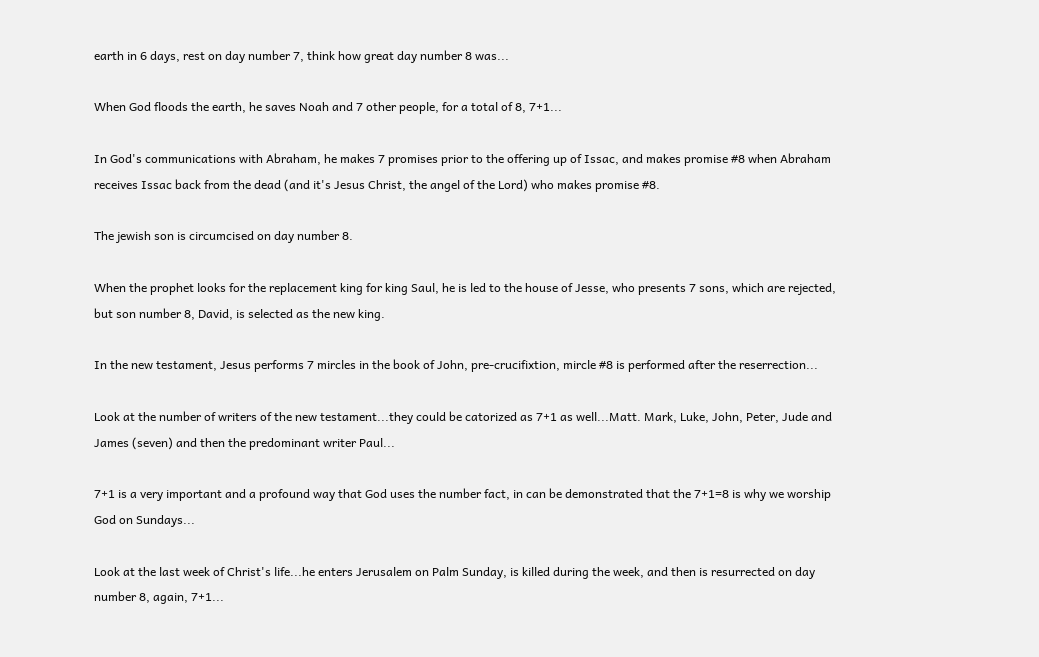earth in 6 days, rest on day number 7, think how great day number 8 was...

When God floods the earth, he saves Noah and 7 other people, for a total of 8, 7+1...

In God's communications with Abraham, he makes 7 promises prior to the offering up of Issac, and makes promise #8 when Abraham receives Issac back from the dead (and it's Jesus Christ, the angel of the Lord) who makes promise #8.

The jewish son is circumcised on day number 8.

When the prophet looks for the replacement king for king Saul, he is led to the house of Jesse, who presents 7 sons, which are rejected, but son number 8, David, is selected as the new king.

In the new testament, Jesus performs 7 mircles in the book of John, pre-crucifixtion, mircle #8 is performed after the reserrection...

Look at the number of writers of the new testament...they could be catorized as 7+1 as well...Matt. Mark, Luke, John, Peter, Jude and James (seven) and then the predominant writer Paul...

7+1 is a very important and a profound way that God uses the number fact, in can be demonstrated that the 7+1=8 is why we worship God on Sundays...

Look at the last week of Christ's life...he enters Jerusalem on Palm Sunday, is killed during the week, and then is resurrected on day number 8, again, 7+1...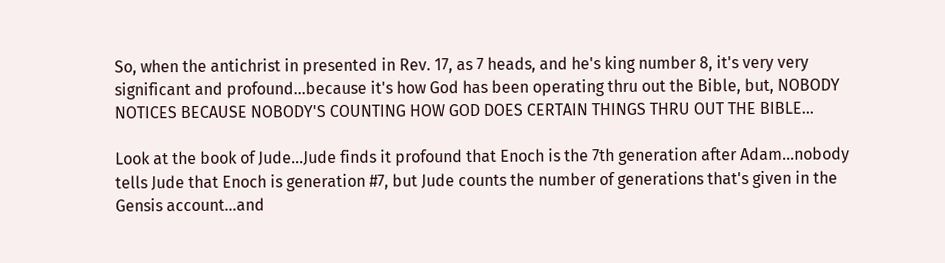So, when the antichrist in presented in Rev. 17, as 7 heads, and he's king number 8, it's very very significant and profound...because it's how God has been operating thru out the Bible, but, NOBODY NOTICES BECAUSE NOBODY'S COUNTING HOW GOD DOES CERTAIN THINGS THRU OUT THE BIBLE...

Look at the book of Jude...Jude finds it profound that Enoch is the 7th generation after Adam...nobody tells Jude that Enoch is generation #7, but Jude counts the number of generations that's given in the Gensis account...and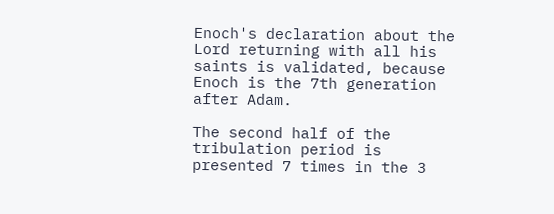Enoch's declaration about the Lord returning with all his saints is validated, because Enoch is the 7th generation after Adam.

The second half of the tribulation period is presented 7 times in the 3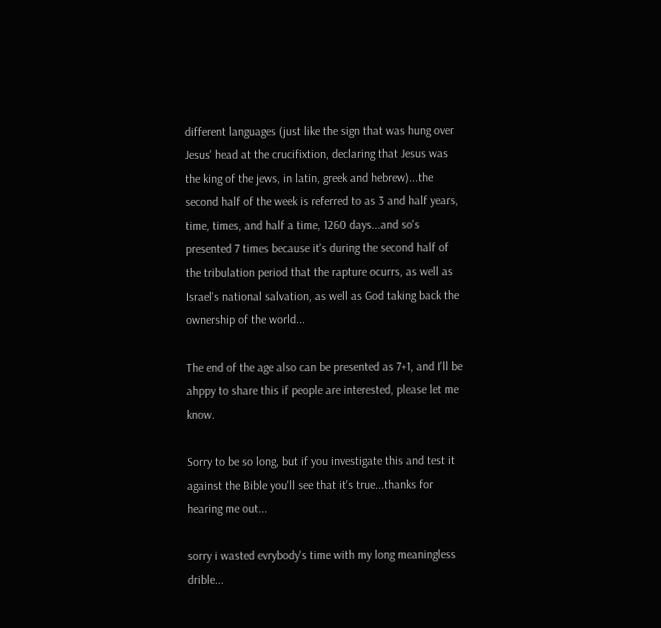different languages (just like the sign that was hung over Jesus' head at the crucifixtion, declaring that Jesus was the king of the jews, in latin, greek and hebrew)...the second half of the week is referred to as 3 and half years, time, times, and half a time, 1260 days...and so's presented 7 times because it's during the second half of the tribulation period that the rapture ocurrs, as well as Israel's national salvation, as well as God taking back the ownership of the world...

The end of the age also can be presented as 7+1, and I'll be ahppy to share this if people are interested, please let me know.

Sorry to be so long, but if you investigate this and test it against the Bible you'll see that it's true...thanks for hearing me out...

sorry i wasted evrybody's time with my long meaningless drible...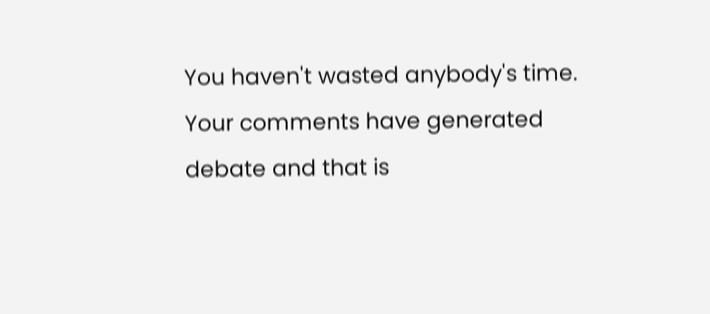You haven't wasted anybody's time. Your comments have generated debate and that is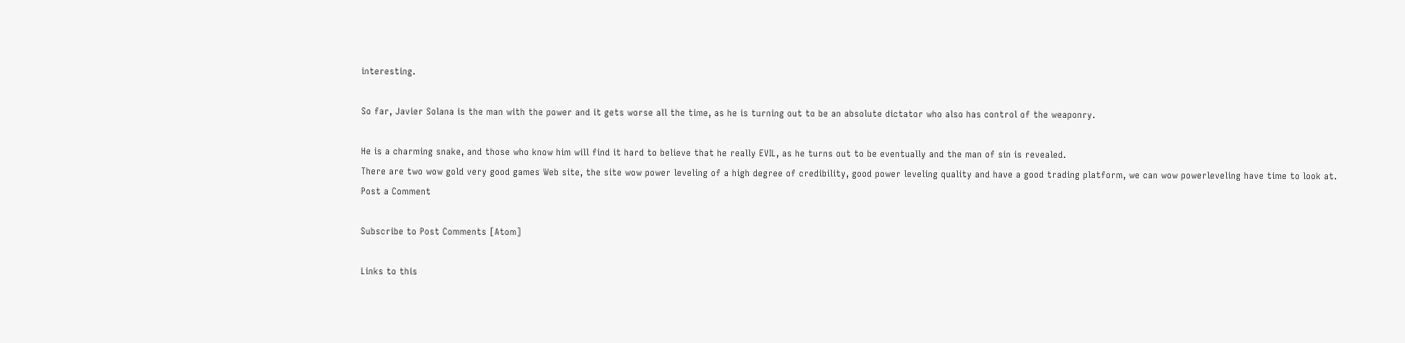interesting.

So far, Javier Solana is the man with the power and it gets worse all the time, as he is turning out to be an absolute dictator who also has control of the weaponry.

He is a charming snake, and those who know him will find it hard to believe that he really EVIL, as he turns out to be eventually and the man of sin is revealed.
There are two wow gold very good games Web site, the site wow power leveling of a high degree of credibility, good power leveling quality and have a good trading platform, we can wow powerleveling have time to look at.
Post a Comment

Subscribe to Post Comments [Atom]

Links to this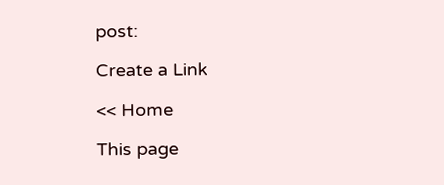post:

Create a Link

<< Home

This page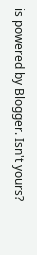is powered by Blogger. Isn't yours?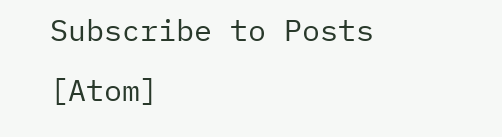Subscribe to Posts [Atom]